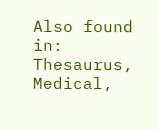Also found in: Thesaurus, Medical,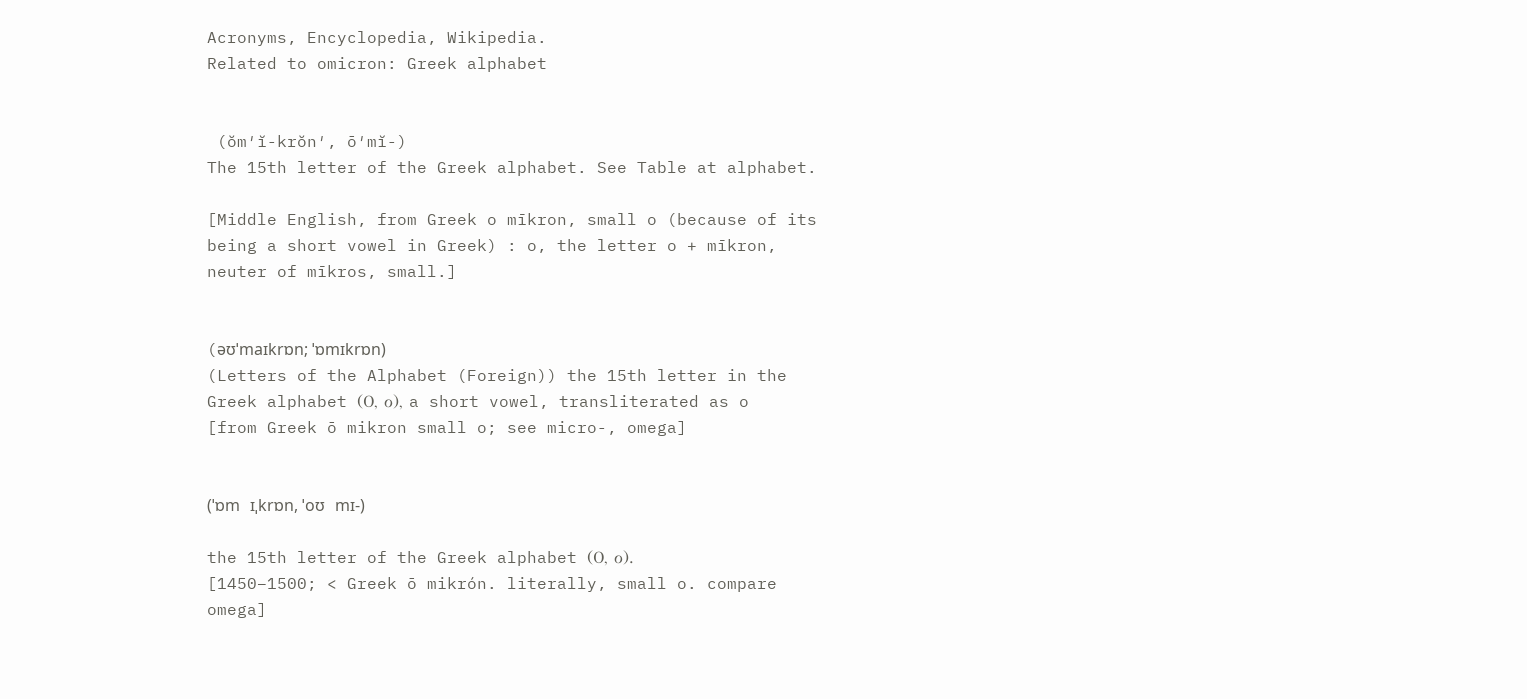Acronyms, Encyclopedia, Wikipedia.
Related to omicron: Greek alphabet


 (ŏm′ĭ-krŏn′, ō′mĭ-)
The 15th letter of the Greek alphabet. See Table at alphabet.

[Middle English, from Greek o mīkron, small o (because of its being a short vowel in Greek) : o, the letter o + mīkron, neuter of mīkros, small.]


(əʊˈmaɪkrɒn; ˈɒmɪkrɒn)
(Letters of the Alphabet (Foreign)) the 15th letter in the Greek alphabet (Ο, ο), a short vowel, transliterated as o
[from Greek ō mikron small o; see micro-, omega]


(ˈɒm ɪˌkrɒn, ˈoʊ mɪ-)

the 15th letter of the Greek alphabet (Ο, ο).
[1450–1500; < Greek ō mikrón. literally, small o. compare omega]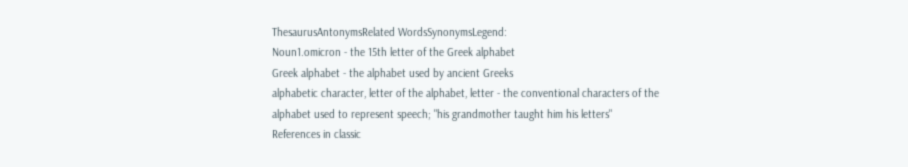ThesaurusAntonymsRelated WordsSynonymsLegend:
Noun1.omicron - the 15th letter of the Greek alphabet
Greek alphabet - the alphabet used by ancient Greeks
alphabetic character, letter of the alphabet, letter - the conventional characters of the alphabet used to represent speech; "his grandmother taught him his letters"
References in classic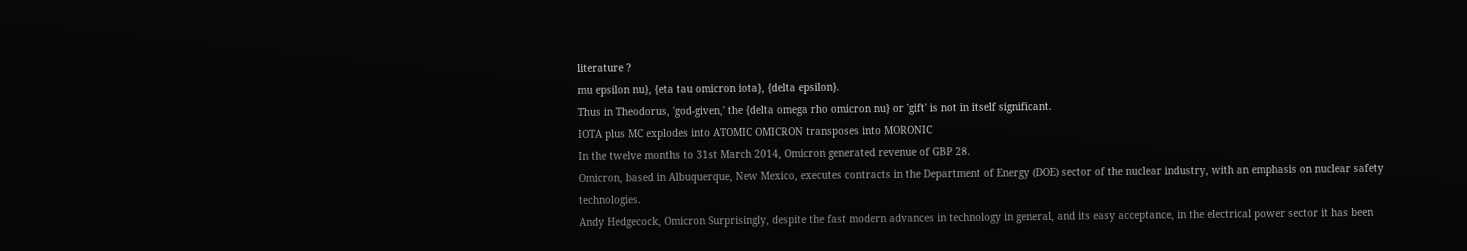literature ?
mu epsilon nu}, {eta tau omicron iota}, {delta epsilon}.
Thus in Theodorus, 'god-given,' the {delta omega rho omicron nu} or 'gift' is not in itself significant.
IOTA plus MC explodes into ATOMIC OMICRON transposes into MORONIC
In the twelve months to 31st March 2014, Omicron generated revenue of GBP 28.
Omicron, based in Albuquerque, New Mexico, executes contracts in the Department of Energy (DOE) sector of the nuclear industry, with an emphasis on nuclear safety technologies.
Andy Hedgecock, Omicron Surprisingly, despite the fast modern advances in technology in general, and its easy acceptance, in the electrical power sector it has been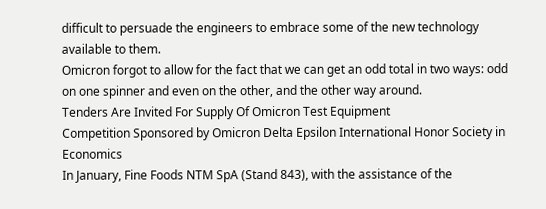difficult to persuade the engineers to embrace some of the new technology available to them.
Omicron forgot to allow for the fact that we can get an odd total in two ways: odd on one spinner and even on the other, and the other way around.
Tenders Are Invited For Supply Of Omicron Test Equipment
Competition Sponsored by Omicron Delta Epsilon International Honor Society in Economics
In January, Fine Foods NTM SpA (Stand 843), with the assistance of the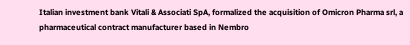Italian investment bank Vitali & Associati SpA, formalized the acquisition of Omicron Pharma srl, a pharmaceutical contract manufacturer based in Nembro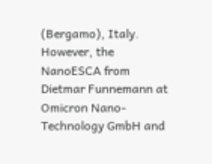(Bergamo), Italy.
However, the NanoESCA from Dietmar Funnemann at Omicron Nano-Technology GmbH and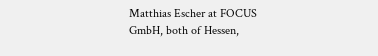Matthias Escher at FOCUS GmbH, both of Hessen,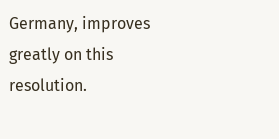Germany, improves greatly on this resolution.